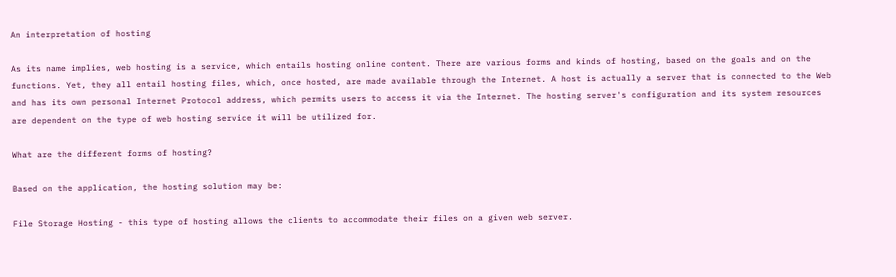An interpretation of hosting

As its name implies, web hosting is a service, which entails hosting online content. There are various forms and kinds of hosting, based on the goals and on the functions. Yet, they all entail hosting files, which, once hosted, are made available through the Internet. A host is actually a server that is connected to the Web and has its own personal Internet Protocol address, which permits users to access it via the Internet. The hosting server's configuration and its system resources are dependent on the type of web hosting service it will be utilized for.

What are the different forms of hosting?

Based on the application, the hosting solution may be:

File Storage Hosting - this type of hosting allows the clients to accommodate their files on a given web server.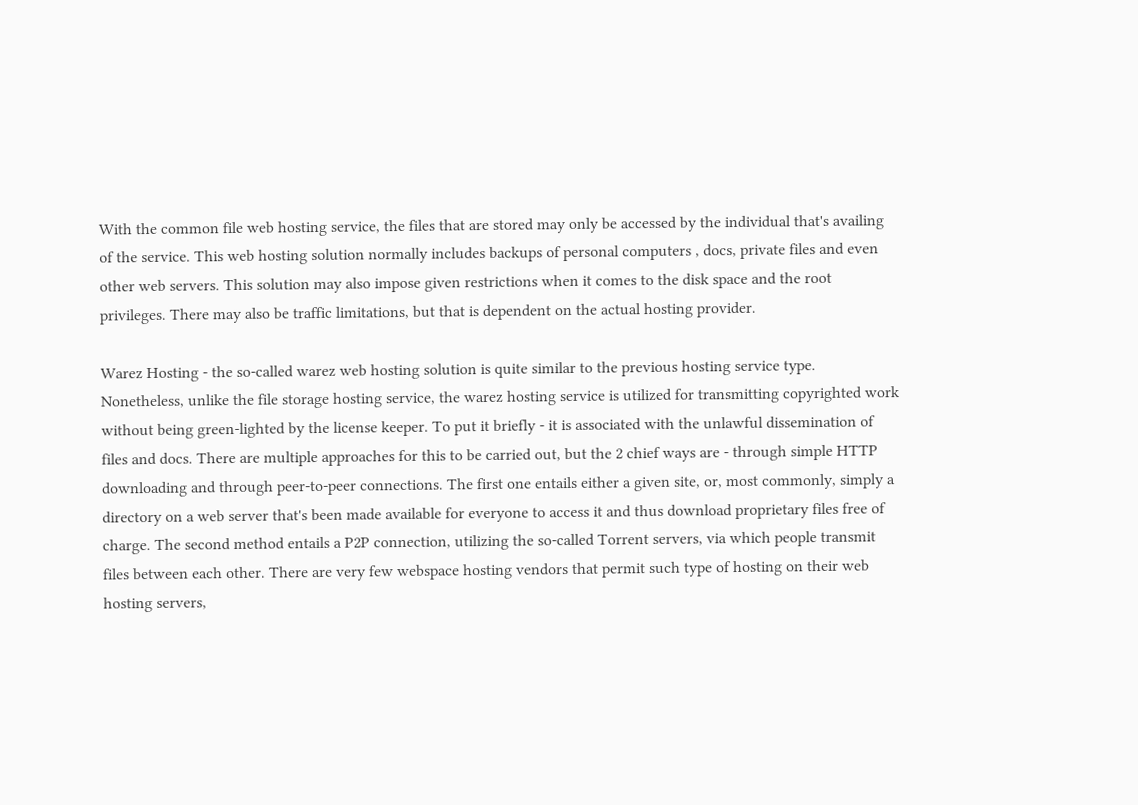With the common file web hosting service, the files that are stored may only be accessed by the individual that's availing of the service. This web hosting solution normally includes backups of personal computers , docs, private files and even other web servers. This solution may also impose given restrictions when it comes to the disk space and the root privileges. There may also be traffic limitations, but that is dependent on the actual hosting provider.

Warez Hosting - the so-called warez web hosting solution is quite similar to the previous hosting service type. Nonetheless, unlike the file storage hosting service, the warez hosting service is utilized for transmitting copyrighted work without being green-lighted by the license keeper. To put it briefly - it is associated with the unlawful dissemination of files and docs. There are multiple approaches for this to be carried out, but the 2 chief ways are - through simple HTTP downloading and through peer-to-peer connections. The first one entails either a given site, or, most commonly, simply a directory on a web server that's been made available for everyone to access it and thus download proprietary files free of charge. The second method entails a P2P connection, utilizing the so-called Torrent servers, via which people transmit files between each other. There are very few webspace hosting vendors that permit such type of hosting on their web hosting servers,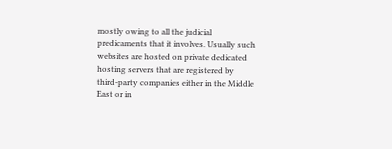mostly owing to all the judicial predicaments that it involves. Usually such websites are hosted on private dedicated hosting servers that are registered by third-party companies either in the Middle East or in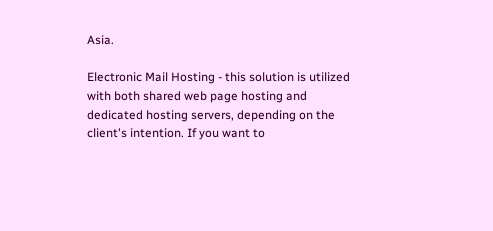Asia.

Electronic Mail Hosting - this solution is utilized with both shared web page hosting and dedicated hosting servers, depending on the client's intention. If you want to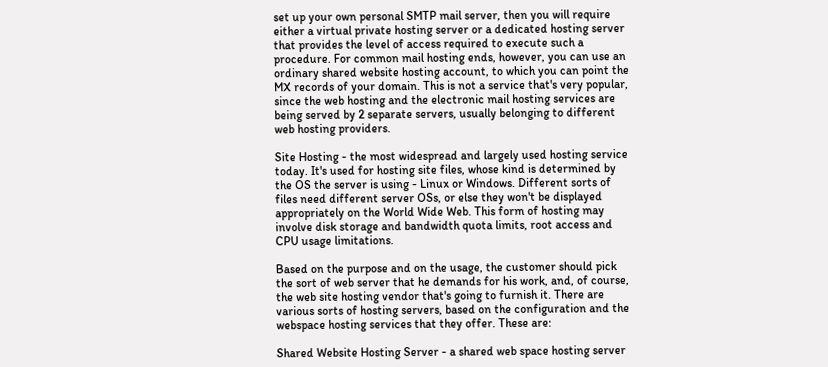set up your own personal SMTP mail server, then you will require either a virtual private hosting server or a dedicated hosting server that provides the level of access required to execute such a procedure. For common mail hosting ends, however, you can use an ordinary shared website hosting account, to which you can point the MX records of your domain. This is not a service that's very popular, since the web hosting and the electronic mail hosting services are being served by 2 separate servers, usually belonging to different web hosting providers.

Site Hosting - the most widespread and largely used hosting service today. It's used for hosting site files, whose kind is determined by the OS the server is using - Linux or Windows. Different sorts of files need different server OSs, or else they won't be displayed appropriately on the World Wide Web. This form of hosting may involve disk storage and bandwidth quota limits, root access and CPU usage limitations.

Based on the purpose and on the usage, the customer should pick the sort of web server that he demands for his work, and, of course, the web site hosting vendor that's going to furnish it. There are various sorts of hosting servers, based on the configuration and the webspace hosting services that they offer. These are:

Shared Website Hosting Server - a shared web space hosting server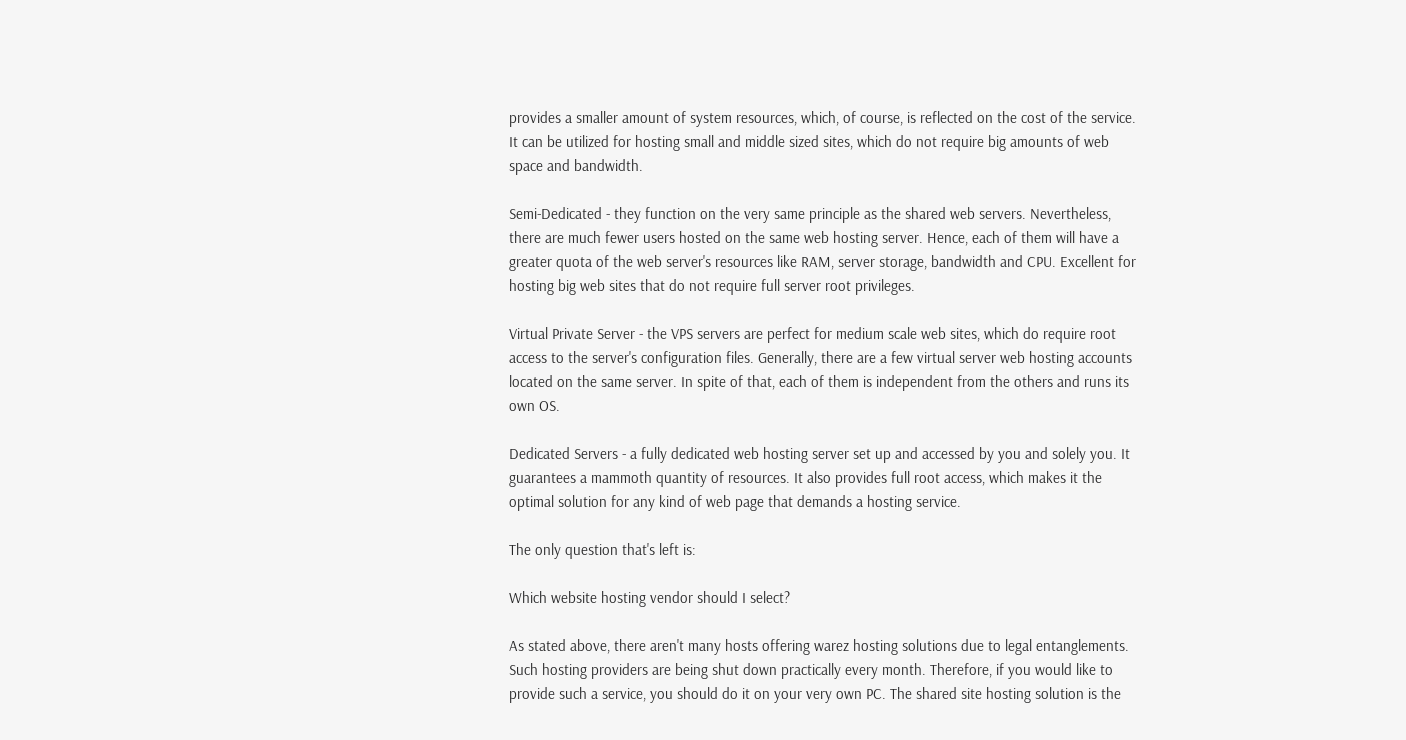provides a smaller amount of system resources, which, of course, is reflected on the cost of the service. It can be utilized for hosting small and middle sized sites, which do not require big amounts of web space and bandwidth.

Semi-Dedicated - they function on the very same principle as the shared web servers. Nevertheless, there are much fewer users hosted on the same web hosting server. Hence, each of them will have a greater quota of the web server's resources like RAM, server storage, bandwidth and CPU. Excellent for hosting big web sites that do not require full server root privileges.

Virtual Private Server - the VPS servers are perfect for medium scale web sites, which do require root access to the server's configuration files. Generally, there are a few virtual server web hosting accounts located on the same server. In spite of that, each of them is independent from the others and runs its own OS.

Dedicated Servers - a fully dedicated web hosting server set up and accessed by you and solely you. It guarantees a mammoth quantity of resources. It also provides full root access, which makes it the optimal solution for any kind of web page that demands a hosting service.

The only question that's left is:

Which website hosting vendor should I select?

As stated above, there aren't many hosts offering warez hosting solutions due to legal entanglements. Such hosting providers are being shut down practically every month. Therefore, if you would like to provide such a service, you should do it on your very own PC. The shared site hosting solution is the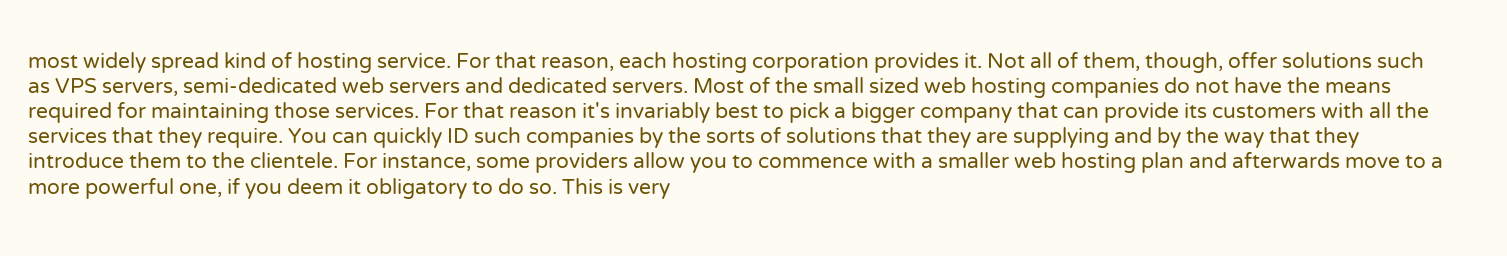most widely spread kind of hosting service. For that reason, each hosting corporation provides it. Not all of them, though, offer solutions such as VPS servers, semi-dedicated web servers and dedicated servers. Most of the small sized web hosting companies do not have the means required for maintaining those services. For that reason it's invariably best to pick a bigger company that can provide its customers with all the services that they require. You can quickly ID such companies by the sorts of solutions that they are supplying and by the way that they introduce them to the clientele. For instance, some providers allow you to commence with a smaller web hosting plan and afterwards move to a more powerful one, if you deem it obligatory to do so. This is very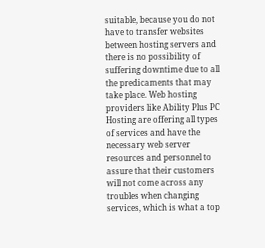suitable, because you do not have to transfer websites between hosting servers and there is no possibility of suffering downtime due to all the predicaments that may take place. Web hosting providers like Ability Plus PC Hosting are offering all types of services and have the necessary web server resources and personnel to assure that their customers will not come across any troubles when changing services, which is what a top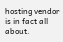hosting vendor is in fact all about.